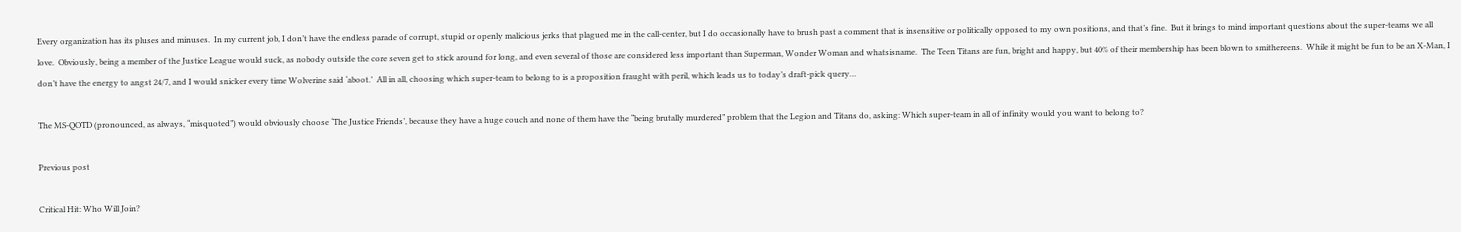Every organization has its pluses and minuses.  In my current job, I don’t have the endless parade of corrupt, stupid or openly malicious jerks that plagued me in the call-center, but I do occasionally have to brush past a comment that is insensitive or politically opposed to my own positions, and that’s fine.  But it brings to mind important questions about the super-teams we all love.  Obviously, being a member of the Justice League would suck, as nobody outside the core seven get to stick around for long, and even several of those are considered less important than Superman, Wonder Woman and whatsisname.  The Teen Titans are fun, bright and happy, but 40% of their membership has been blown to smithereens.  While it might be fun to be an X-Man, I don’t have the energy to angst 24/7, and I would snicker every time Wolverine said ‘aboot.’  All in all, choosing which super-team to belong to is a proposition fraught with peril, which leads us to today’s draft-pick query…

The MS-QOTD (pronounced, as always, “misquoted”) would obviously choose ‘The Justice Friends’, because they have a huge couch and none of them have the “being brutally murdered” problem that the Legion and Titans do, asking: Which super-team in all of infinity would you want to belong to?

Previous post

Critical Hit: Who Will Join?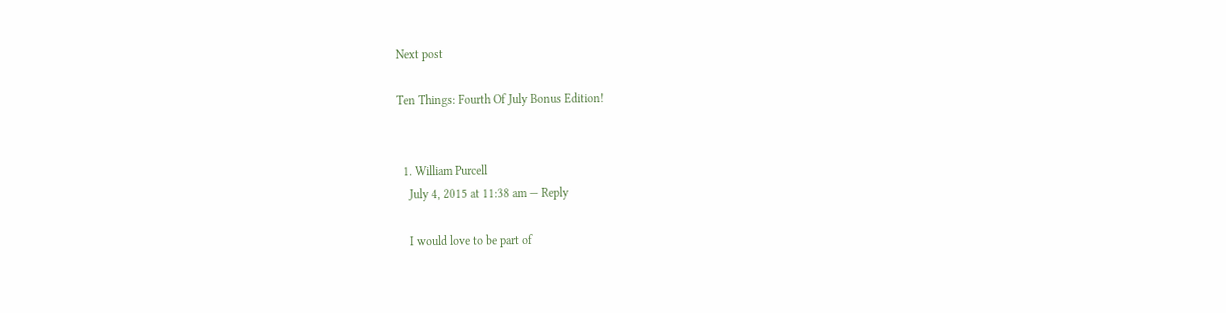Next post

Ten Things: Fourth Of July Bonus Edition!


  1. William Purcell
    July 4, 2015 at 11:38 am — Reply

    I would love to be part of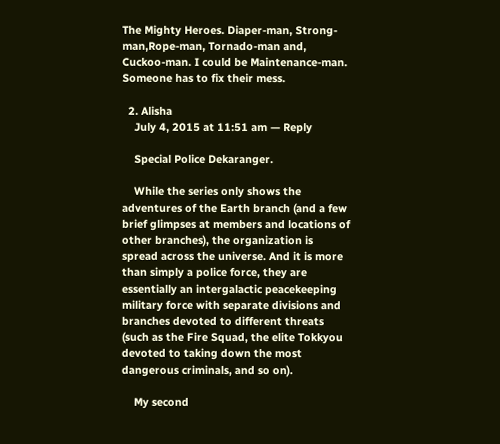The Mighty Heroes. Diaper-man, Strong-man,Rope-man, Tornado-man and, Cuckoo-man. I could be Maintenance-man. Someone has to fix their mess.

  2. Alisha
    July 4, 2015 at 11:51 am — Reply

    Special Police Dekaranger.

    While the series only shows the adventures of the Earth branch (and a few brief glimpses at members and locations of other branches), the organization is spread across the universe. And it is more than simply a police force, they are essentially an intergalactic peacekeeping military force with separate divisions and branches devoted to different threats (such as the Fire Squad, the elite Tokkyou devoted to taking down the most dangerous criminals, and so on).

    My second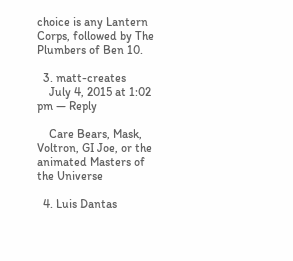choice is any Lantern Corps, followed by The Plumbers of Ben 10.

  3. matt-creates
    July 4, 2015 at 1:02 pm — Reply

    Care Bears, Mask, Voltron, GI Joe, or the animated Masters of the Universe

  4. Luis Dantas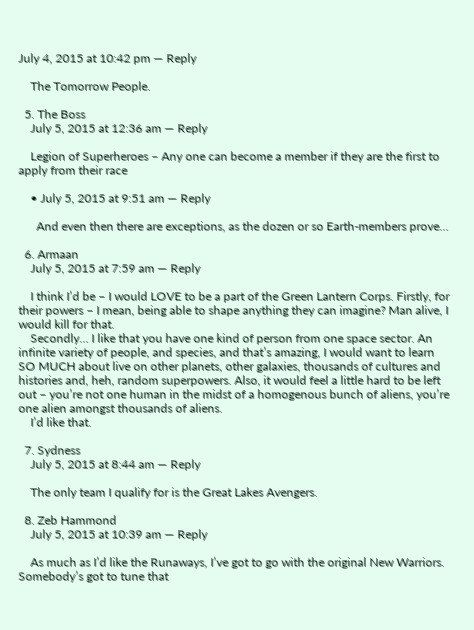July 4, 2015 at 10:42 pm — Reply

    The Tomorrow People.

  5. The Boss
    July 5, 2015 at 12:36 am — Reply

    Legion of Superheroes – Any one can become a member if they are the first to apply from their race

    • July 5, 2015 at 9:51 am — Reply

      And even then there are exceptions, as the dozen or so Earth-members prove…

  6. Armaan
    July 5, 2015 at 7:59 am — Reply

    I think I’d be – I would LOVE to be a part of the Green Lantern Corps. Firstly, for their powers – I mean, being able to shape anything they can imagine? Man alive, I would kill for that.
    Secondly… I like that you have one kind of person from one space sector. An infinite variety of people, and species, and that’s amazing, I would want to learn SO MUCH about live on other planets, other galaxies, thousands of cultures and histories and, heh, random superpowers. Also, it would feel a little hard to be left out – you’re not one human in the midst of a homogenous bunch of aliens, you’re one alien amongst thousands of aliens.
    I’d like that.

  7. Sydness
    July 5, 2015 at 8:44 am — Reply

    The only team I qualify for is the Great Lakes Avengers.

  8. Zeb Hammond
    July 5, 2015 at 10:39 am — Reply

    As much as I’d like the Runaways, I’ve got to go with the original New Warriors. Somebody’s got to tune that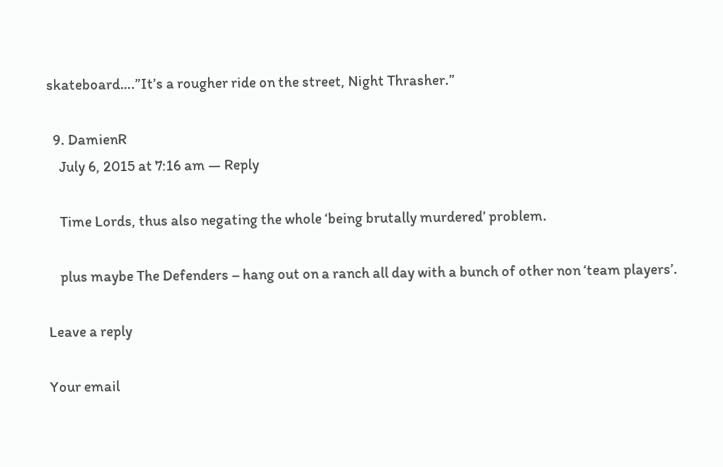skateboard….”It’s a rougher ride on the street, Night Thrasher.”

  9. DamienR
    July 6, 2015 at 7:16 am — Reply

    Time Lords, thus also negating the whole ‘being brutally murdered’ problem.

    plus maybe The Defenders – hang out on a ranch all day with a bunch of other non ‘team players’.

Leave a reply

Your email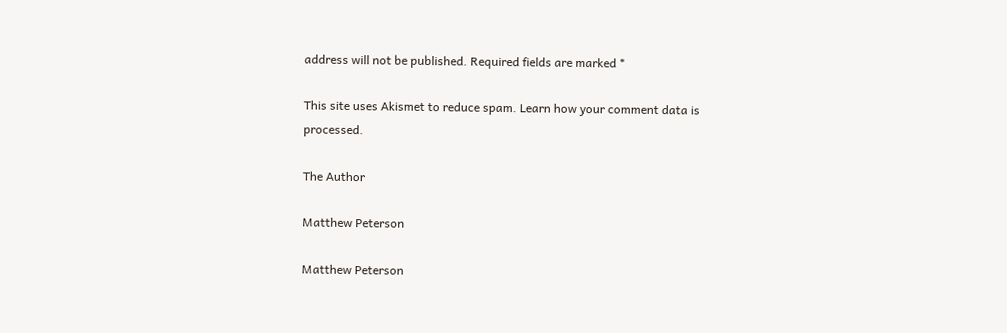address will not be published. Required fields are marked *

This site uses Akismet to reduce spam. Learn how your comment data is processed.

The Author

Matthew Peterson

Matthew Peterson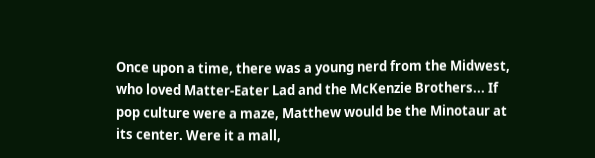Once upon a time, there was a young nerd from the Midwest, who loved Matter-Eater Lad and the McKenzie Brothers... If pop culture were a maze, Matthew would be the Minotaur at its center. Were it a mall,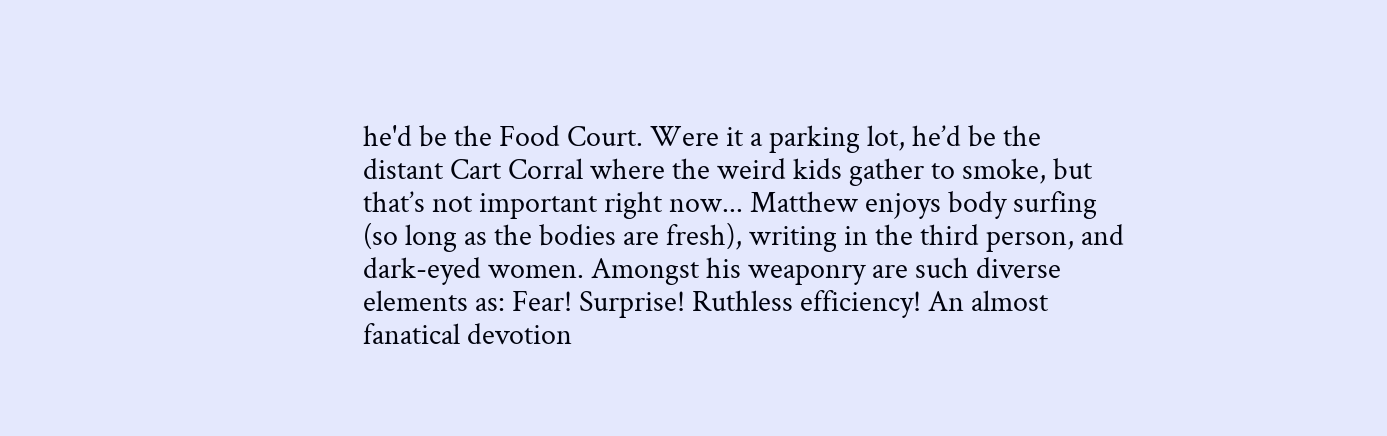he'd be the Food Court. Were it a parking lot, he’d be the distant Cart Corral where the weird kids gather to smoke, but that’s not important right now... Matthew enjoys body surfing (so long as the bodies are fresh), writing in the third person, and dark-eyed women. Amongst his weaponry are such diverse elements as: Fear! Surprise! Ruthless efficiency! An almost fanatical devotion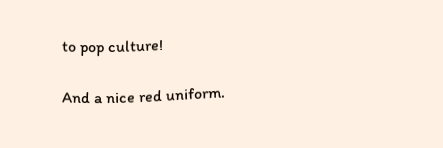to pop culture!

And a nice red uniform.